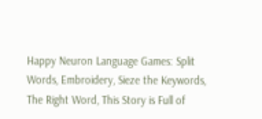Happy Neuron Language Games: Split Words, Embroidery, Sieze the Keywords, The Right Word, This Story is Full of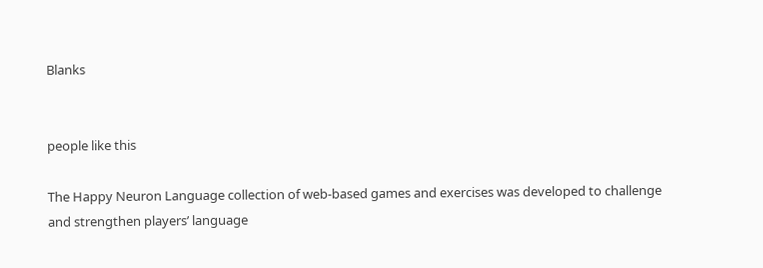Blanks


people like this

The Happy Neuron Language collection of web-based games and exercises was developed to challenge and strengthen players’ language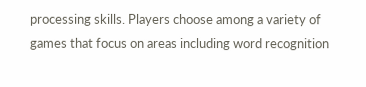processing skills. Players choose among a variety of games that focus on areas including word recognition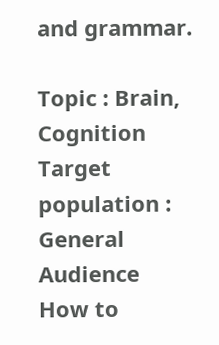and grammar.

Topic : Brain, Cognition
Target population : General Audience
How to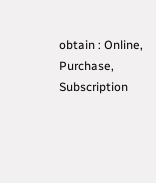obtain : Online, Purchase, Subscription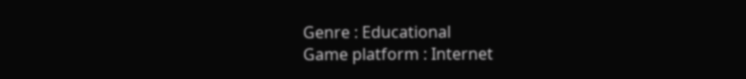Genre : Educational
Game platform : Internet